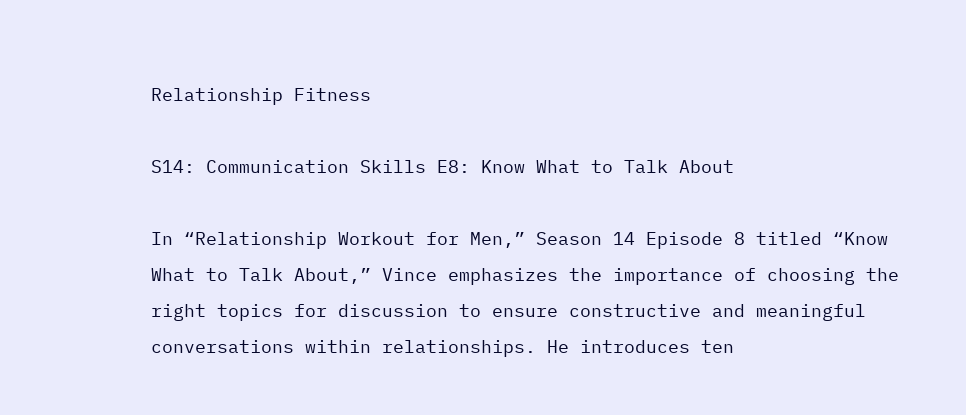Relationship Fitness

S14: Communication Skills E8: Know What to Talk About

In “Relationship Workout for Men,” Season 14 Episode 8 titled “Know What to Talk About,” Vince emphasizes the importance of choosing the right topics for discussion to ensure constructive and meaningful conversations within relationships. He introduces ten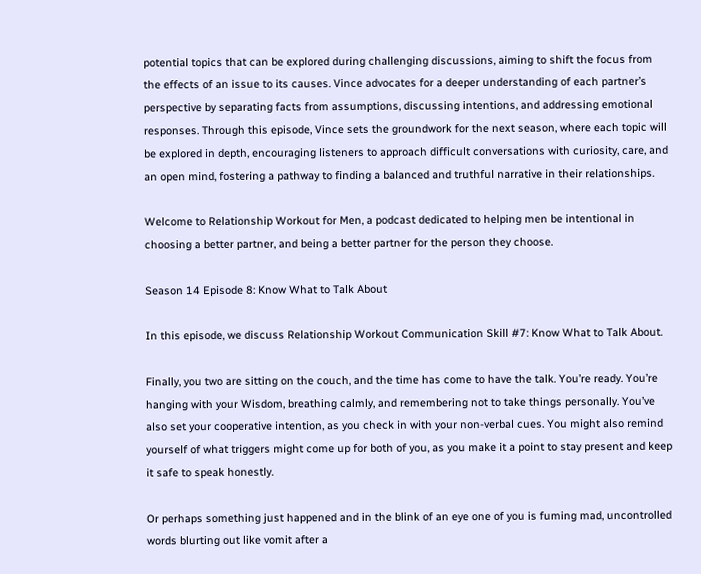potential topics that can be explored during challenging discussions, aiming to shift the focus from the effects of an issue to its causes. Vince advocates for a deeper understanding of each partner’s perspective by separating facts from assumptions, discussing intentions, and addressing emotional responses. Through this episode, Vince sets the groundwork for the next season, where each topic will be explored in depth, encouraging listeners to approach difficult conversations with curiosity, care, and an open mind, fostering a pathway to finding a balanced and truthful narrative in their relationships.

Welcome to Relationship Workout for Men, a podcast dedicated to helping men be intentional in choosing a better partner, and being a better partner for the person they choose.

Season 14 Episode 8: Know What to Talk About

In this episode, we discuss Relationship Workout Communication Skill #7: Know What to Talk About.

Finally, you two are sitting on the couch, and the time has come to have the talk. You’re ready. You’re hanging with your Wisdom, breathing calmly, and remembering not to take things personally. You’ve also set your cooperative intention, as you check in with your non-verbal cues. You might also remind yourself of what triggers might come up for both of you, as you make it a point to stay present and keep it safe to speak honestly.

Or perhaps something just happened and in the blink of an eye one of you is fuming mad, uncontrolled words blurting out like vomit after a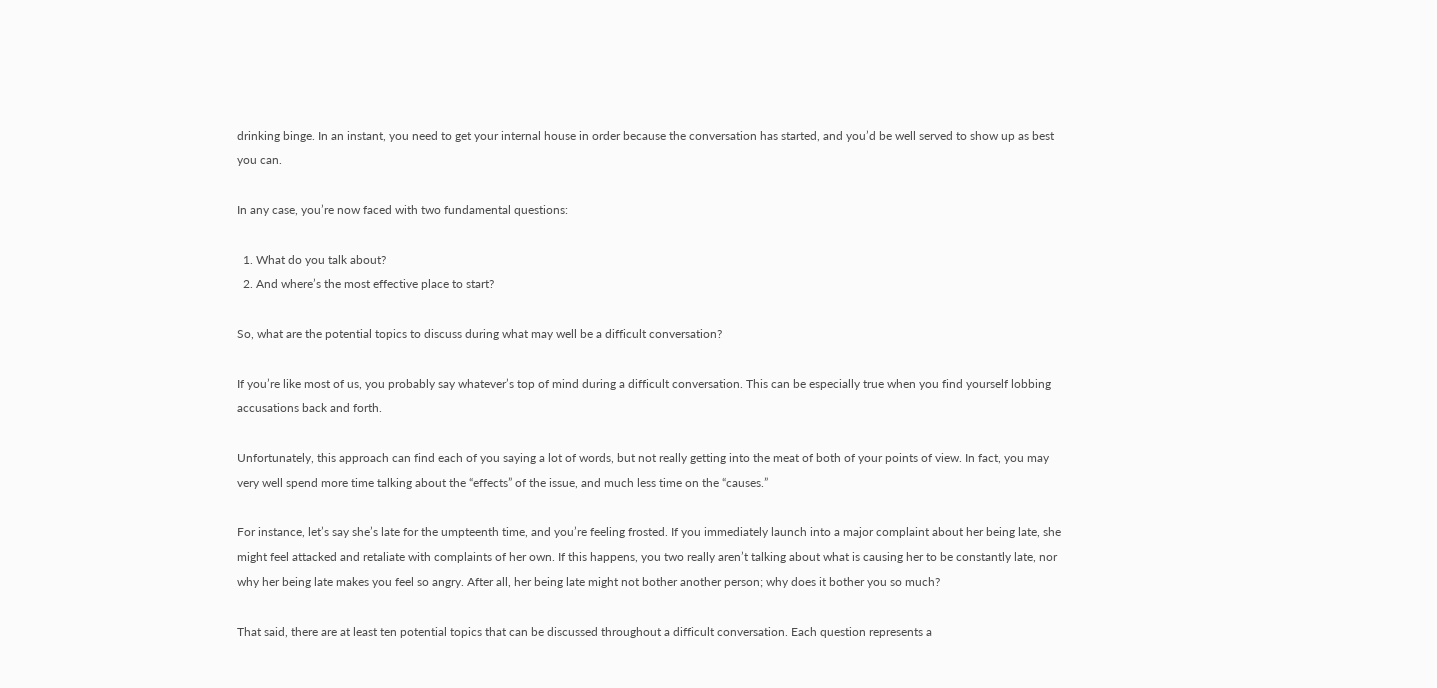drinking binge. In an instant, you need to get your internal house in order because the conversation has started, and you’d be well served to show up as best you can.

In any case, you’re now faced with two fundamental questions:

  1. What do you talk about?
  2. And where’s the most effective place to start?

So, what are the potential topics to discuss during what may well be a difficult conversation?

If you’re like most of us, you probably say whatever’s top of mind during a difficult conversation. This can be especially true when you find yourself lobbing accusations back and forth.

Unfortunately, this approach can find each of you saying a lot of words, but not really getting into the meat of both of your points of view. In fact, you may very well spend more time talking about the “effects” of the issue, and much less time on the “causes.”

For instance, let’s say she’s late for the umpteenth time, and you’re feeling frosted. If you immediately launch into a major complaint about her being late, she might feel attacked and retaliate with complaints of her own. If this happens, you two really aren’t talking about what is causing her to be constantly late, nor why her being late makes you feel so angry. After all, her being late might not bother another person; why does it bother you so much?

That said, there are at least ten potential topics that can be discussed throughout a difficult conversation. Each question represents a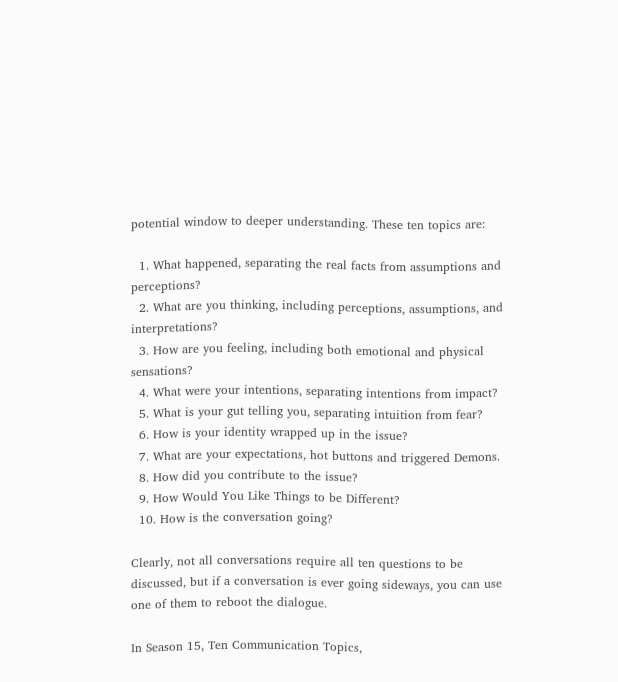potential window to deeper understanding. These ten topics are:

  1. What happened, separating the real facts from assumptions and perceptions?
  2. What are you thinking, including perceptions, assumptions, and interpretations?
  3. How are you feeling, including both emotional and physical sensations?
  4. What were your intentions, separating intentions from impact?
  5. What is your gut telling you, separating intuition from fear?
  6. How is your identity wrapped up in the issue?
  7. What are your expectations, hot buttons and triggered Demons.
  8. How did you contribute to the issue?
  9. How Would You Like Things to be Different?
  10. How is the conversation going?

Clearly, not all conversations require all ten questions to be discussed, but if a conversation is ever going sideways, you can use one of them to reboot the dialogue.

In Season 15, Ten Communication Topics,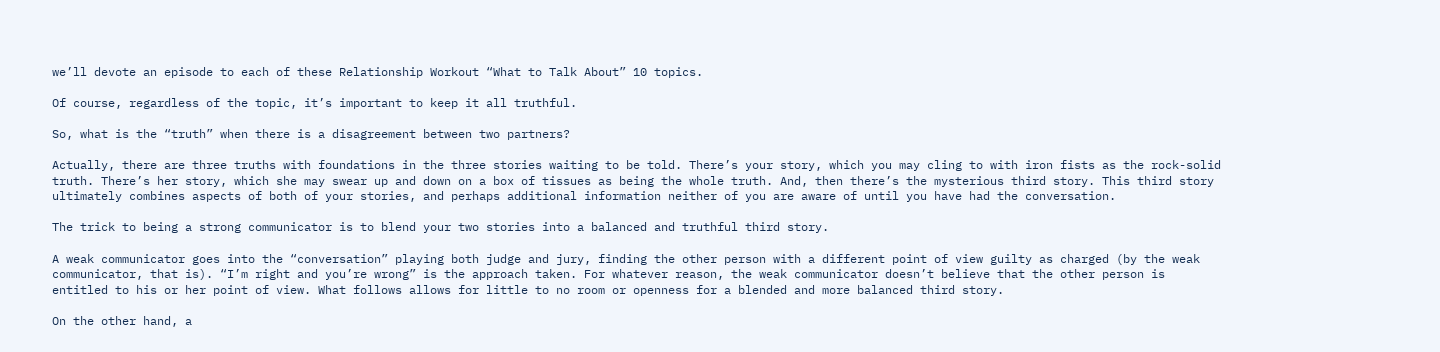we’ll devote an episode to each of these Relationship Workout “What to Talk About” 10 topics.

Of course, regardless of the topic, it’s important to keep it all truthful.

So, what is the “truth” when there is a disagreement between two partners?

Actually, there are three truths with foundations in the three stories waiting to be told. There’s your story, which you may cling to with iron fists as the rock-solid truth. There’s her story, which she may swear up and down on a box of tissues as being the whole truth. And, then there’s the mysterious third story. This third story ultimately combines aspects of both of your stories, and perhaps additional information neither of you are aware of until you have had the conversation.

The trick to being a strong communicator is to blend your two stories into a balanced and truthful third story.

A weak communicator goes into the “conversation” playing both judge and jury, finding the other person with a different point of view guilty as charged (by the weak communicator, that is). “I’m right and you’re wrong” is the approach taken. For whatever reason, the weak communicator doesn’t believe that the other person is entitled to his or her point of view. What follows allows for little to no room or openness for a blended and more balanced third story.

On the other hand, a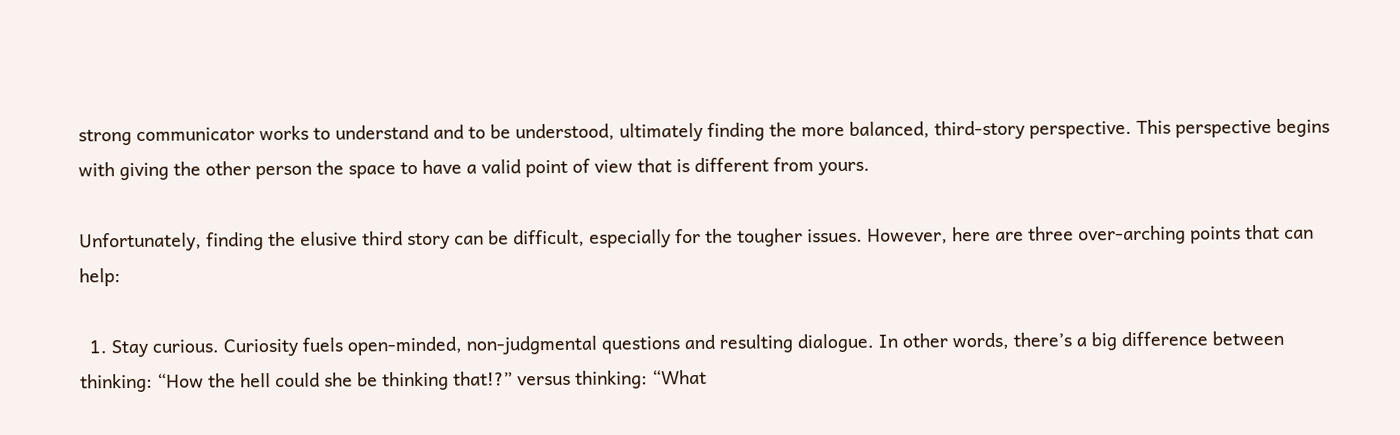strong communicator works to understand and to be understood, ultimately finding the more balanced, third-story perspective. This perspective begins with giving the other person the space to have a valid point of view that is different from yours.

Unfortunately, finding the elusive third story can be difficult, especially for the tougher issues. However, here are three over-arching points that can help:

  1. Stay curious. Curiosity fuels open-minded, non-judgmental questions and resulting dialogue. In other words, there’s a big difference between thinking: “How the hell could she be thinking that!?” versus thinking: “What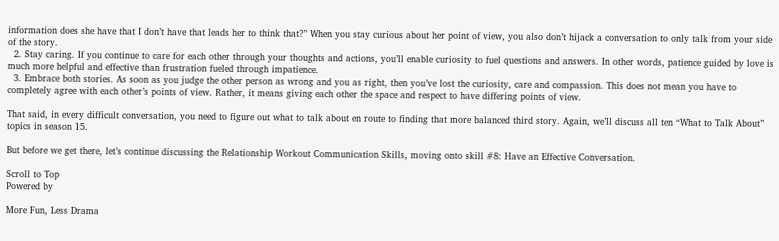information does she have that I don’t have that leads her to think that?” When you stay curious about her point of view, you also don’t hijack a conversation to only talk from your side of the story.
  2. Stay caring. If you continue to care for each other through your thoughts and actions, you’ll enable curiosity to fuel questions and answers. In other words, patience guided by love is much more helpful and effective than frustration fueled through impatience.
  3. Embrace both stories. As soon as you judge the other person as wrong and you as right, then you’ve lost the curiosity, care and compassion. This does not mean you have to completely agree with each other’s points of view. Rather, it means giving each other the space and respect to have differing points of view.

That said, in every difficult conversation, you need to figure out what to talk about en route to finding that more balanced third story. Again, we’ll discuss all ten “What to Talk About” topics in season 15.

But before we get there, let’s continue discussing the Relationship Workout Communication Skills, moving onto skill #8: Have an Effective Conversation.

Scroll to Top
Powered by

More Fun, Less Drama